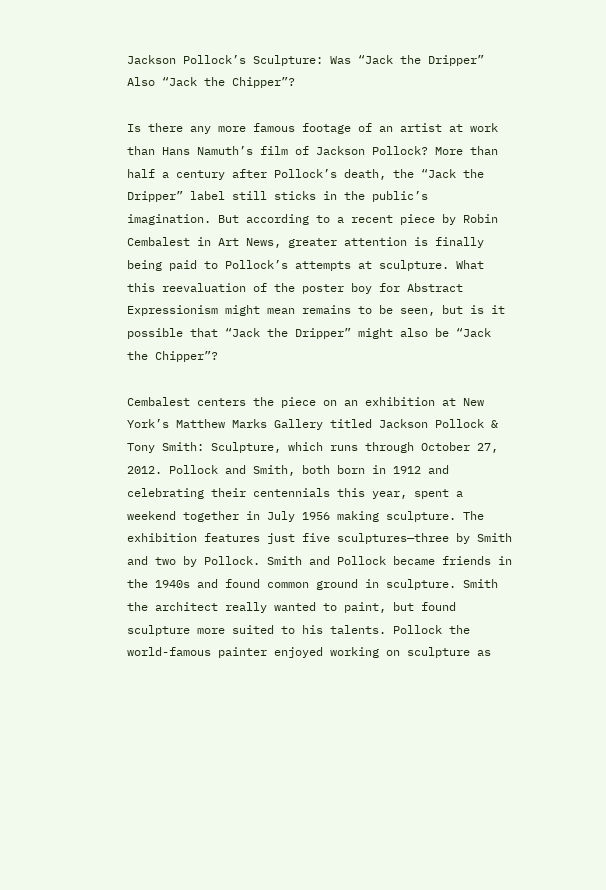Jackson Pollock’s Sculpture: Was “Jack the Dripper” Also “Jack the Chipper”?

Is there any more famous footage of an artist at work than Hans Namuth’s film of Jackson Pollock? More than half a century after Pollock’s death, the “Jack the Dripper” label still sticks in the public’s imagination. But according to a recent piece by Robin Cembalest in Art News, greater attention is finally being paid to Pollock’s attempts at sculpture. What this reevaluation of the poster boy for Abstract Expressionism might mean remains to be seen, but is it possible that “Jack the Dripper” might also be “Jack the Chipper”?

Cembalest centers the piece on an exhibition at New York’s Matthew Marks Gallery titled Jackson Pollock & Tony Smith: Sculpture, which runs through October 27, 2012. Pollock and Smith, both born in 1912 and celebrating their centennials this year, spent a weekend together in July 1956 making sculpture. The exhibition features just five sculptures—three by Smith and two by Pollock. Smith and Pollock became friends in the 1940s and found common ground in sculpture. Smith the architect really wanted to paint, but found sculpture more suited to his talents. Pollock the world-famous painter enjoyed working on sculpture as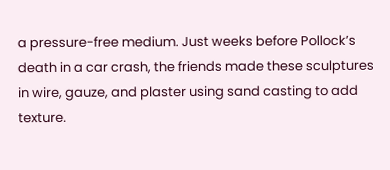a pressure-free medium. Just weeks before Pollock’s death in a car crash, the friends made these sculptures in wire, gauze, and plaster using sand casting to add texture.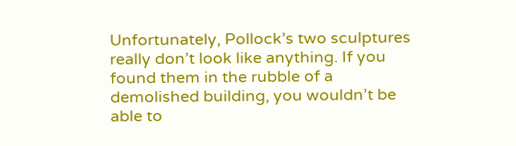Unfortunately, Pollock’s two sculptures really don’t look like anything. If you found them in the rubble of a demolished building, you wouldn’t be able to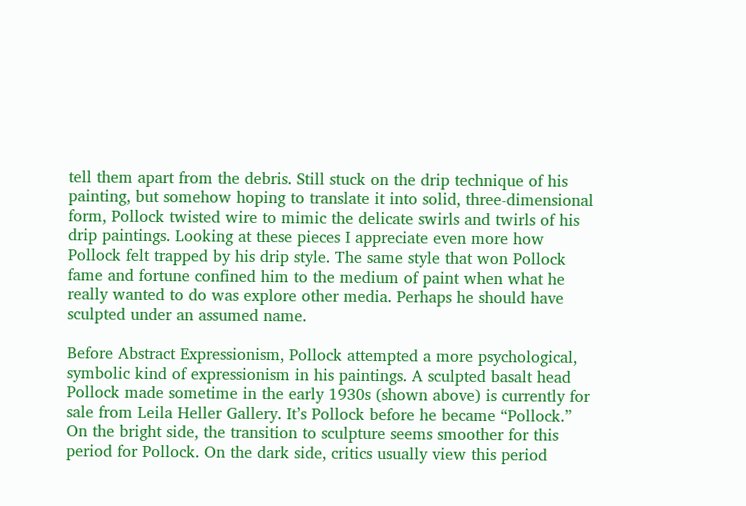tell them apart from the debris. Still stuck on the drip technique of his painting, but somehow hoping to translate it into solid, three-dimensional form, Pollock twisted wire to mimic the delicate swirls and twirls of his drip paintings. Looking at these pieces I appreciate even more how Pollock felt trapped by his drip style. The same style that won Pollock fame and fortune confined him to the medium of paint when what he really wanted to do was explore other media. Perhaps he should have sculpted under an assumed name.

Before Abstract Expressionism, Pollock attempted a more psychological, symbolic kind of expressionism in his paintings. A sculpted basalt head Pollock made sometime in the early 1930s (shown above) is currently for sale from Leila Heller Gallery. It’s Pollock before he became “Pollock.” On the bright side, the transition to sculpture seems smoother for this period for Pollock. On the dark side, critics usually view this period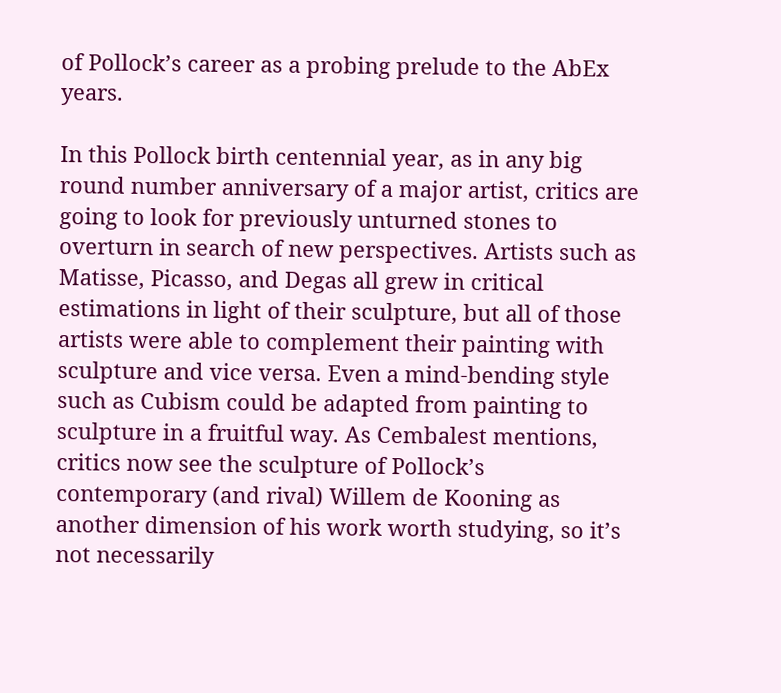of Pollock’s career as a probing prelude to the AbEx years.

In this Pollock birth centennial year, as in any big round number anniversary of a major artist, critics are going to look for previously unturned stones to overturn in search of new perspectives. Artists such as Matisse, Picasso, and Degas all grew in critical estimations in light of their sculpture, but all of those artists were able to complement their painting with sculpture and vice versa. Even a mind-bending style such as Cubism could be adapted from painting to sculpture in a fruitful way. As Cembalest mentions, critics now see the sculpture of Pollock’s contemporary (and rival) Willem de Kooning as another dimension of his work worth studying, so it’s not necessarily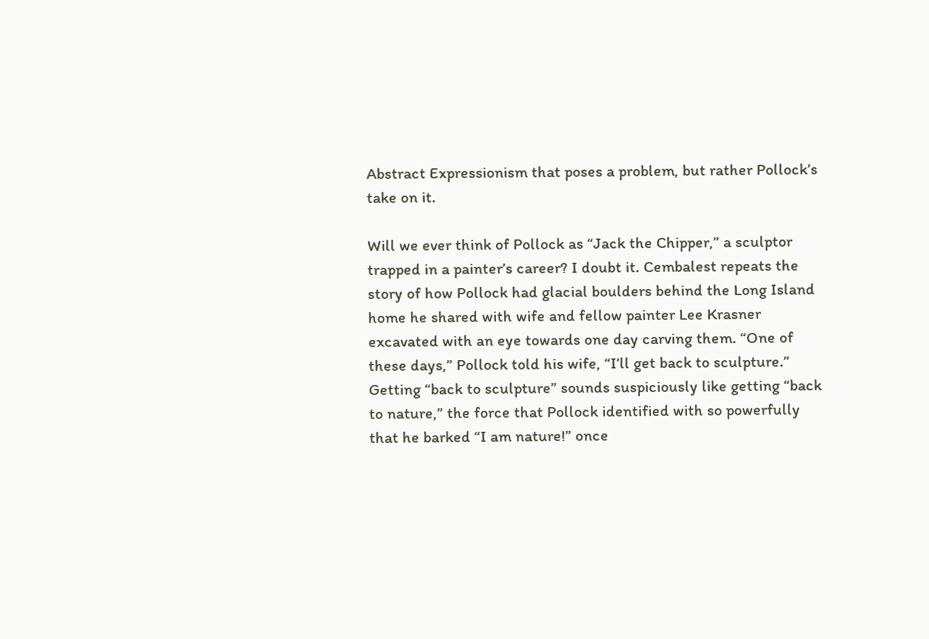Abstract Expressionism that poses a problem, but rather Pollock’s take on it.

Will we ever think of Pollock as “Jack the Chipper,” a sculptor trapped in a painter’s career? I doubt it. Cembalest repeats the story of how Pollock had glacial boulders behind the Long Island home he shared with wife and fellow painter Lee Krasner excavated with an eye towards one day carving them. “One of these days,” Pollock told his wife, “I’ll get back to sculpture.” Getting “back to sculpture” sounds suspiciously like getting “back to nature,” the force that Pollock identified with so powerfully that he barked “I am nature!” once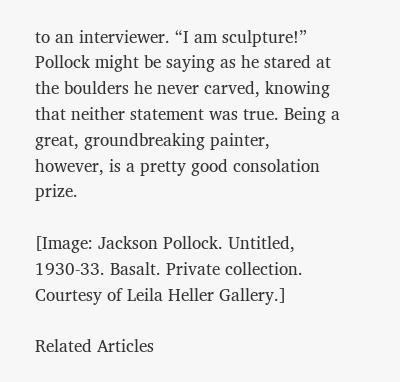to an interviewer. “I am sculpture!” Pollock might be saying as he stared at the boulders he never carved, knowing that neither statement was true. Being a great, groundbreaking painter, however, is a pretty good consolation prize.

[Image: Jackson Pollock. Untitled, 1930-33. Basalt. Private collection. Courtesy of Leila Heller Gallery.]

Related Articles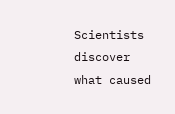Scientists discover what caused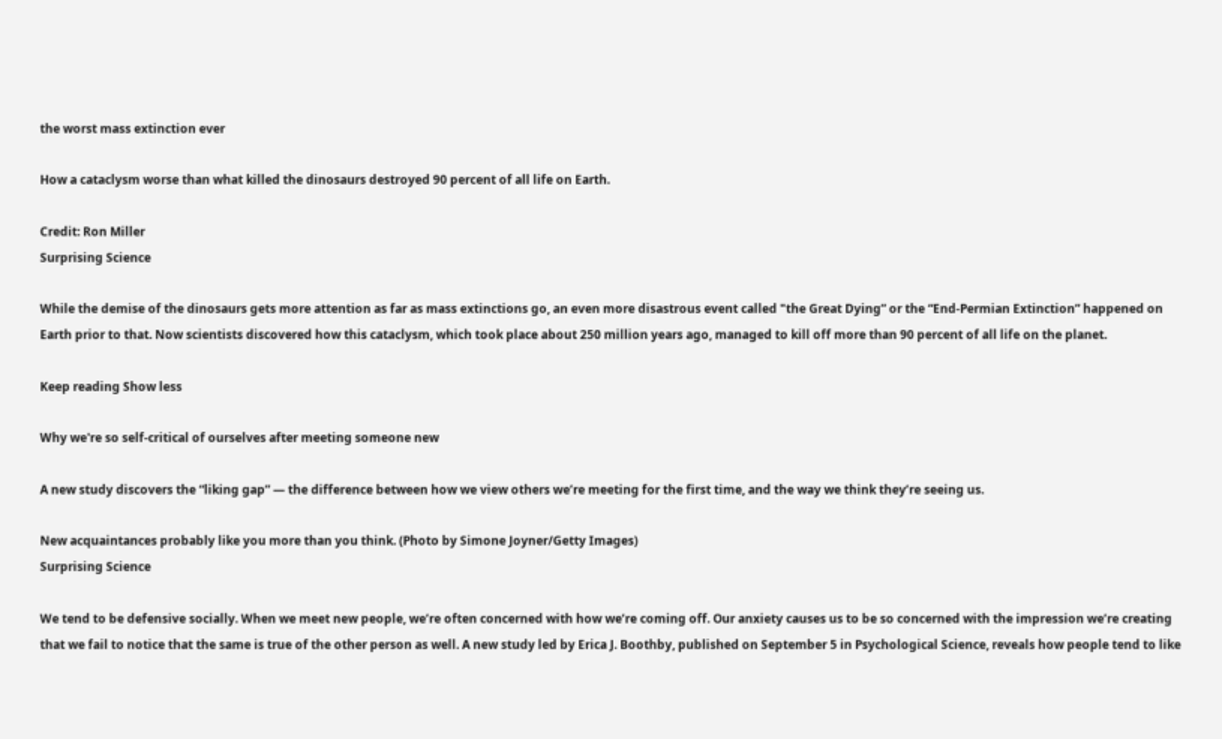the worst mass extinction ever

How a cataclysm worse than what killed the dinosaurs destroyed 90 percent of all life on Earth.

Credit: Ron Miller
Surprising Science

While the demise of the dinosaurs gets more attention as far as mass extinctions go, an even more disastrous event called "the Great Dying” or the “End-Permian Extinction” happened on Earth prior to that. Now scientists discovered how this cataclysm, which took place about 250 million years ago, managed to kill off more than 90 percent of all life on the planet.

Keep reading Show less

Why we're so self-critical of ourselves after meeting someone new

A new study discovers the “liking gap” — the difference between how we view others we’re meeting for the first time, and the way we think they’re seeing us.

New acquaintances probably like you more than you think. (Photo by Simone Joyner/Getty Images)
Surprising Science

We tend to be defensive socially. When we meet new people, we’re often concerned with how we’re coming off. Our anxiety causes us to be so concerned with the impression we’re creating that we fail to notice that the same is true of the other person as well. A new study led by Erica J. Boothby, published on September 5 in Psychological Science, reveals how people tend to like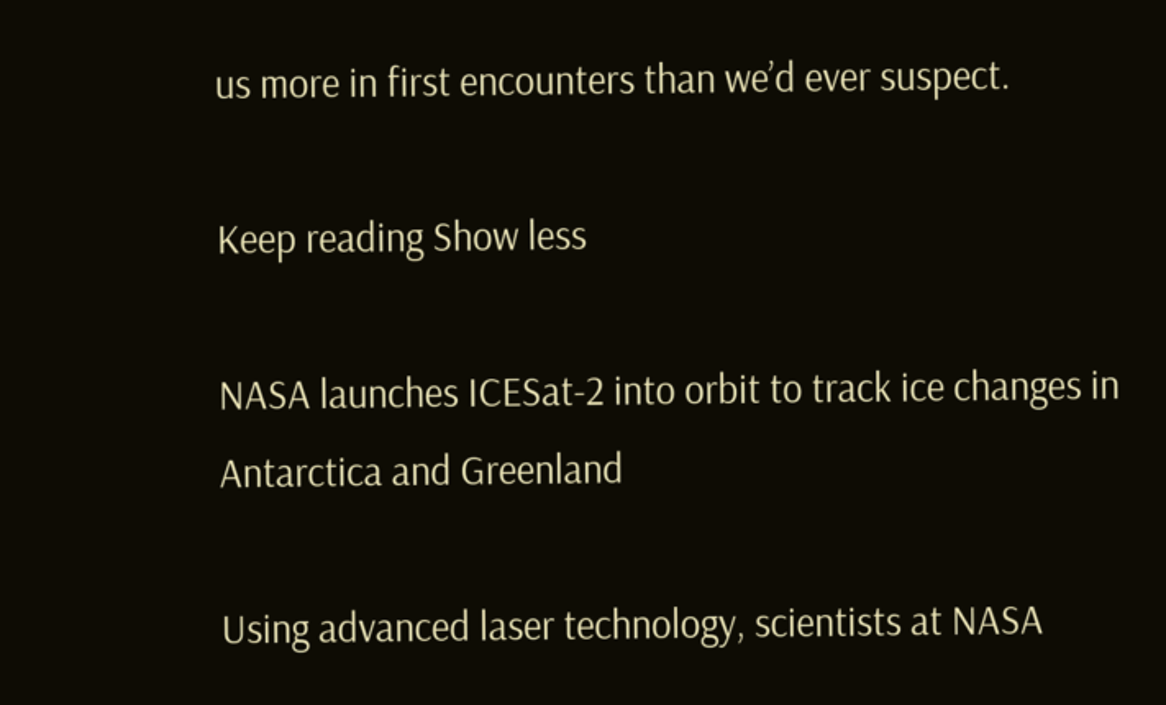us more in first encounters than we’d ever suspect.

Keep reading Show less

NASA launches ICESat-2 into orbit to track ice changes in Antarctica and Greenland

Using advanced laser technology, scientists at NASA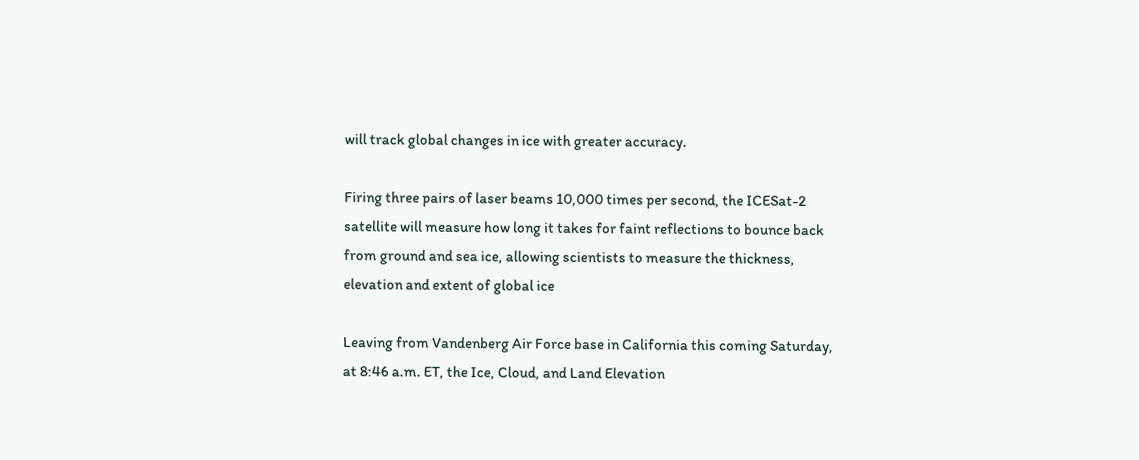will track global changes in ice with greater accuracy.

Firing three pairs of laser beams 10,000 times per second, the ICESat-2 satellite will measure how long it takes for faint reflections to bounce back from ground and sea ice, allowing scientists to measure the thickness, elevation and extent of global ice

Leaving from Vandenberg Air Force base in California this coming Saturday, at 8:46 a.m. ET, the Ice, Cloud, and Land Elevation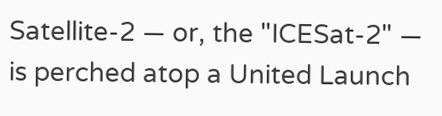Satellite-2 — or, the "ICESat-2" — is perched atop a United Launch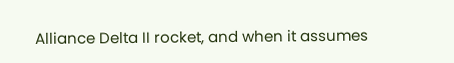Alliance Delta II rocket, and when it assumes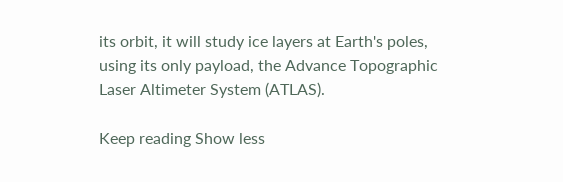its orbit, it will study ice layers at Earth's poles, using its only payload, the Advance Topographic Laser Altimeter System (ATLAS).

Keep reading Show less